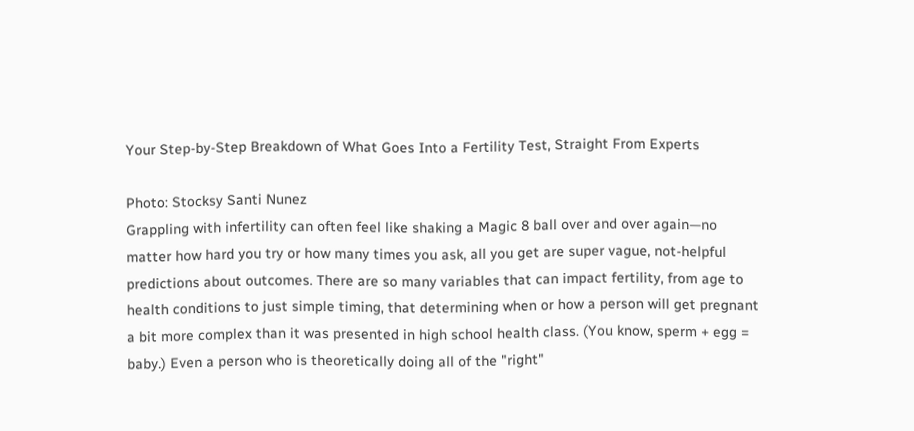Your Step-by-Step Breakdown of What Goes Into a Fertility Test, Straight From Experts

Photo: Stocksy Santi Nunez
Grappling with infertility can often feel like shaking a Magic 8 ball over and over again—no matter how hard you try or how many times you ask, all you get are super vague, not-helpful predictions about outcomes. There are so many variables that can impact fertility, from age to health conditions to just simple timing, that determining when or how a person will get pregnant a bit more complex than it was presented in high school health class. (You know, sperm + egg = baby.) Even a person who is theoretically doing all of the "right"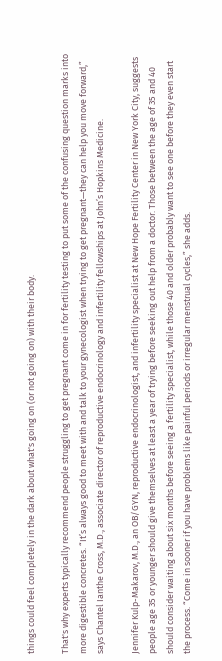things could feel completely in the dark about what's going on (or not going on) with their body.

That's why experts typically recommend people struggling to get pregnant come in for fertility testing to put some of the confusing question marks into more digestible concretes. “It’s always good to meet with and talk to your gynecologist when trying to get pregnant—they can help you move forward,” says Chantel Ianthe Cross, M.D., associate director of reproductive endocrinology and infertility fellowships at John’s Hopkins Medicine.

Jennifer Kulp-Makarov, M.D., an OB/GYN, reproductive endocrinologist, and infertility specialist at New Hope Fertility Center in New York City, suggests people age 35 or younger should give themselves at least a year of trying before seeking out help from a doctor. Those between the age of 35 and 40 should consider waiting about six months before seeing a fertility specialist, while those 40 and older probably want to see one before they even start the process. “Come in sooner if you have problems like painful periods or irregular menstrual cycles,” she adds.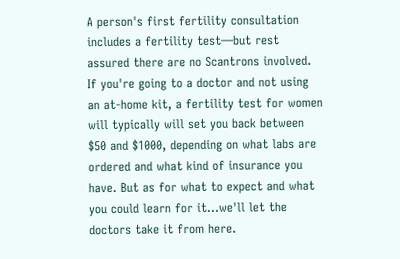A person's first fertility consultation includes a fertility test—but rest assured there are no Scantrons involved. If you're going to a doctor and not using an at-home kit, a fertility test for women will typically will set you back between $50 and $1000, depending on what labs are ordered and what kind of insurance you have. But as for what to expect and what you could learn for it...we'll let the doctors take it from here.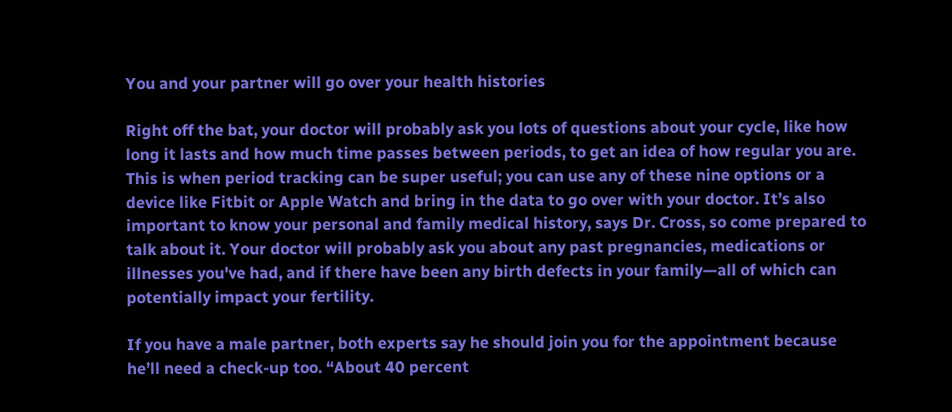You and your partner will go over your health histories

Right off the bat, your doctor will probably ask you lots of questions about your cycle, like how long it lasts and how much time passes between periods, to get an idea of how regular you are. This is when period tracking can be super useful; you can use any of these nine options or a device like Fitbit or Apple Watch and bring in the data to go over with your doctor. It’s also important to know your personal and family medical history, says Dr. Cross, so come prepared to talk about it. Your doctor will probably ask you about any past pregnancies, medications or illnesses you've had, and if there have been any birth defects in your family—all of which can potentially impact your fertility.

If you have a male partner, both experts say he should join you for the appointment because he’ll need a check-up too. “About 40 percent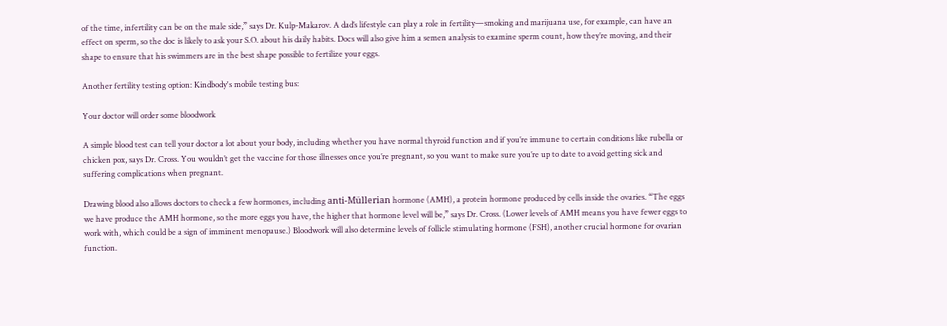of the time, infertility can be on the male side,” says Dr. Kulp-Makarov. A dad’s lifestyle can play a role in fertility—smoking and marijuana use, for example, can have an effect on sperm, so the doc is likely to ask your S.O. about his daily habits. Docs will also give him a semen analysis to examine sperm count, how they’re moving, and their shape to ensure that his swimmers are in the best shape possible to fertilize your eggs.

Another fertility testing option: Kindbody's mobile testing bus:

Your doctor will order some bloodwork

A simple blood test can tell your doctor a lot about your body, including whether you have normal thyroid function and if you’re immune to certain conditions like rubella or chicken pox, says Dr. Cross. You wouldn’t get the vaccine for those illnesses once you’re pregnant, so you want to make sure you’re up to date to avoid getting sick and suffering complications when pregnant.

Drawing blood also allows doctors to check a few hormones, including anti-Müllerian hormone (AMH), a protein hormone produced by cells inside the ovaries. “The eggs we have produce the AMH hormone, so the more eggs you have, the higher that hormone level will be,” says Dr. Cross. (Lower levels of AMH means you have fewer eggs to work with, which could be a sign of imminent menopause.) Bloodwork will also determine levels of follicle stimulating hormone (FSH), another crucial hormone for ovarian function.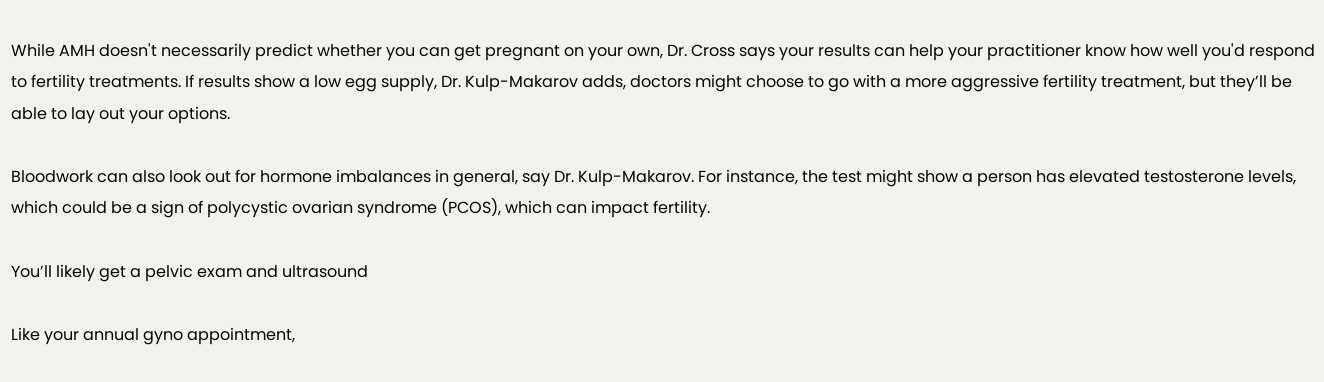While AMH doesn't necessarily predict whether you can get pregnant on your own, Dr. Cross says your results can help your practitioner know how well you'd respond to fertility treatments. If results show a low egg supply, Dr. Kulp-Makarov adds, doctors might choose to go with a more aggressive fertility treatment, but they’ll be able to lay out your options.

Bloodwork can also look out for hormone imbalances in general, say Dr. Kulp-Makarov. For instance, the test might show a person has elevated testosterone levels, which could be a sign of polycystic ovarian syndrome (PCOS), which can impact fertility.

You’ll likely get a pelvic exam and ultrasound

Like your annual gyno appointment,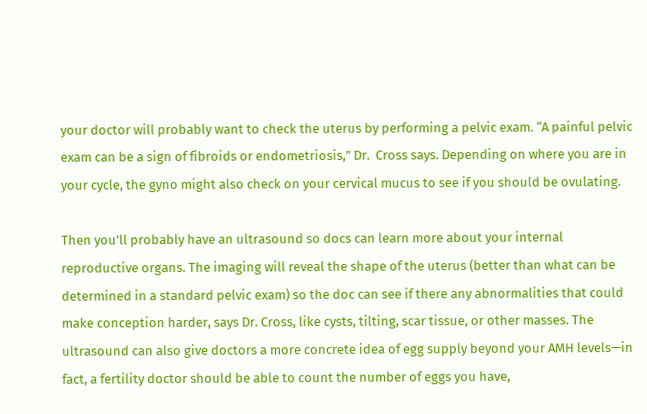your doctor will probably want to check the uterus by performing a pelvic exam. “A painful pelvic exam can be a sign of fibroids or endometriosis,” Dr.  Cross says. Depending on where you are in your cycle, the gyno might also check on your cervical mucus to see if you should be ovulating.

Then you'll probably have an ultrasound so docs can learn more about your internal reproductive organs. The imaging will reveal the shape of the uterus (better than what can be determined in a standard pelvic exam) so the doc can see if there any abnormalities that could make conception harder, says Dr. Cross, like cysts, tilting, scar tissue, or other masses. The ultrasound can also give doctors a more concrete idea of egg supply beyond your AMH levels—in fact, a fertility doctor should be able to count the number of eggs you have,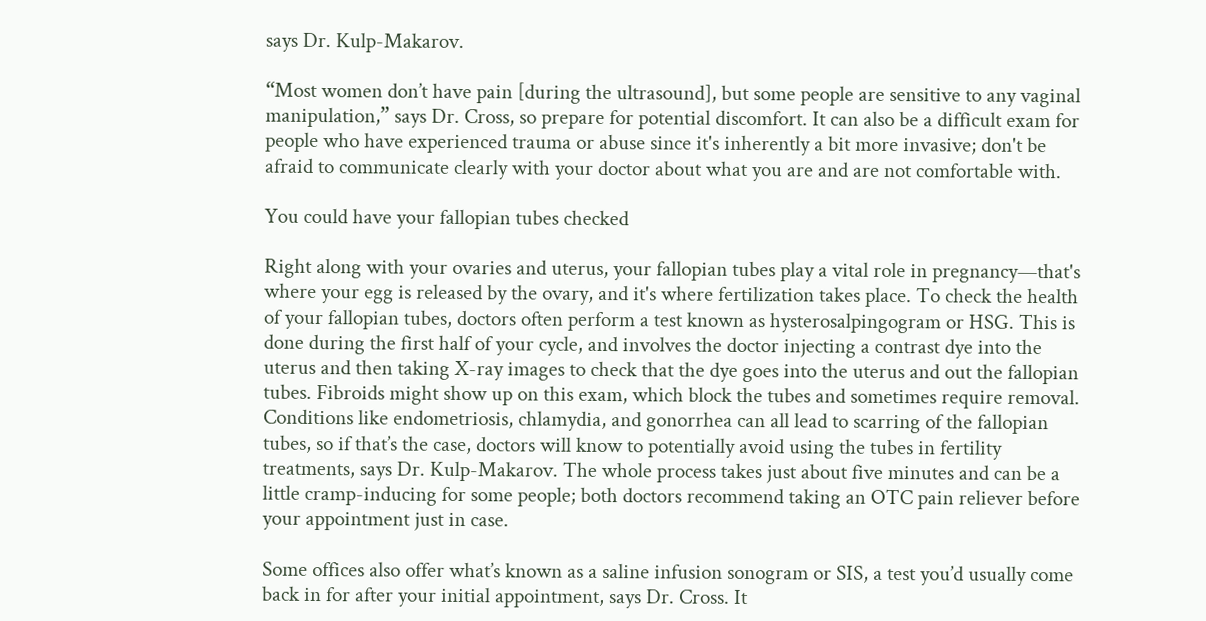says Dr. Kulp-Makarov.

“Most women don’t have pain [during the ultrasound], but some people are sensitive to any vaginal manipulation,” says Dr. Cross, so prepare for potential discomfort. It can also be a difficult exam for people who have experienced trauma or abuse since it's inherently a bit more invasive; don't be afraid to communicate clearly with your doctor about what you are and are not comfortable with.

You could have your fallopian tubes checked

Right along with your ovaries and uterus, your fallopian tubes play a vital role in pregnancy—that's where your egg is released by the ovary, and it's where fertilization takes place. To check the health of your fallopian tubes, doctors often perform a test known as hysterosalpingogram or HSG. This is done during the first half of your cycle, and involves the doctor injecting a contrast dye into the uterus and then taking X-ray images to check that the dye goes into the uterus and out the fallopian tubes. Fibroids might show up on this exam, which block the tubes and sometimes require removal. Conditions like endometriosis, chlamydia, and gonorrhea can all lead to scarring of the fallopian tubes, so if that’s the case, doctors will know to potentially avoid using the tubes in fertility treatments, says Dr. Kulp-Makarov. The whole process takes just about five minutes and can be a little cramp-inducing for some people; both doctors recommend taking an OTC pain reliever before your appointment just in case.

Some offices also offer what’s known as a saline infusion sonogram or SIS, a test you’d usually come back in for after your initial appointment, says Dr. Cross. It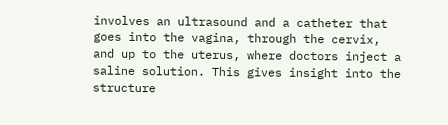involves an ultrasound and a catheter that goes into the vagina, through the cervix, and up to the uterus, where doctors inject a saline solution. This gives insight into the structure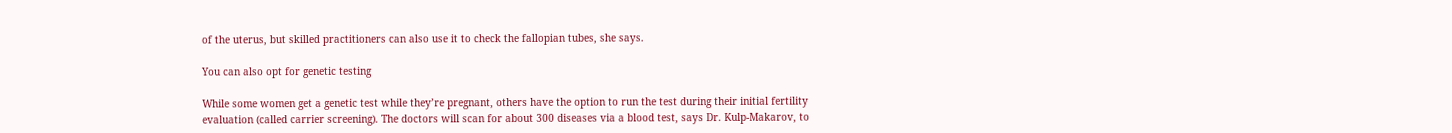of the uterus, but skilled practitioners can also use it to check the fallopian tubes, she says.

You can also opt for genetic testing

While some women get a genetic test while they’re pregnant, others have the option to run the test during their initial fertility evaluation (called carrier screening). The doctors will scan for about 300 diseases via a blood test, says Dr. Kulp-Makarov, to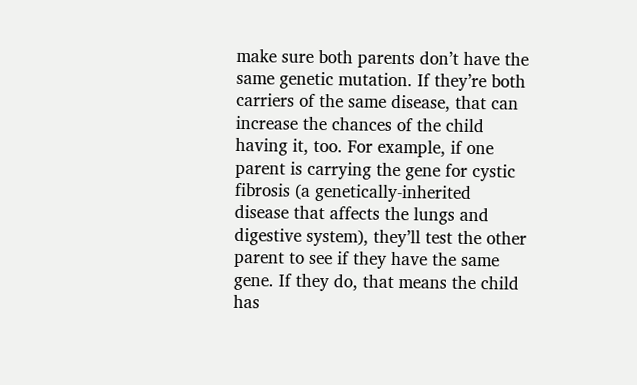make sure both parents don’t have the same genetic mutation. If they’re both carriers of the same disease, that can increase the chances of the child having it, too. For example, if one parent is carrying the gene for cystic fibrosis (a genetically-inherited disease that affects the lungs and digestive system), they’ll test the other parent to see if they have the same gene. If they do, that means the child has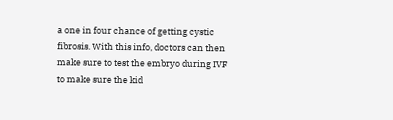a one in four chance of getting cystic fibrosis. With this info, doctors can then make sure to test the embryo during IVF to make sure the kid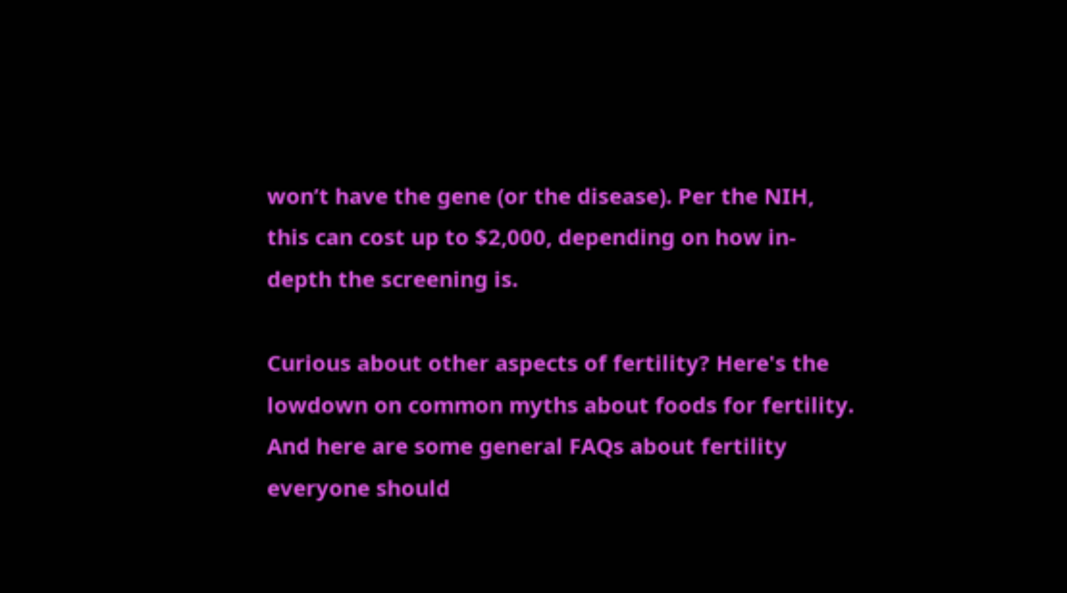won’t have the gene (or the disease). Per the NIH, this can cost up to $2,000, depending on how in-depth the screening is.

Curious about other aspects of fertility? Here's the lowdown on common myths about foods for fertility. And here are some general FAQs about fertility everyone should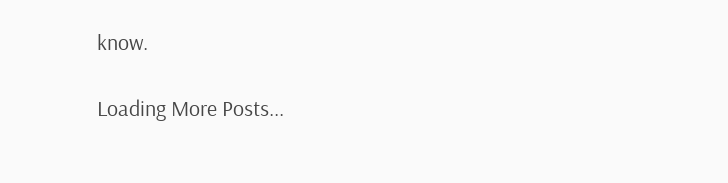know.

Loading More Posts...